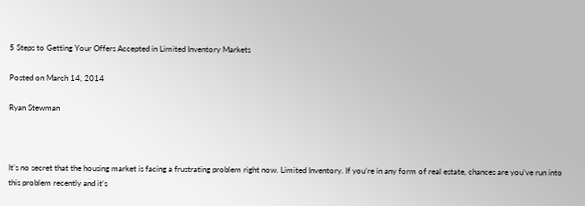5 Steps to Getting Your Offers Accepted in Limited Inventory Markets

Posted on March 14, 2014

Ryan Stewman



It’s no secret that the housing market is facing a frustrating problem right now. Limited Inventory. If you’re in any form of real estate, chances are you’ve run into this problem recently and it’s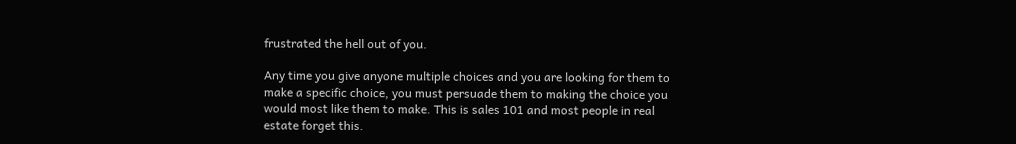frustrated the hell out of you.

Any time you give anyone multiple choices and you are looking for them to make a specific choice, you must persuade them to making the choice you would most like them to make. This is sales 101 and most people in real estate forget this.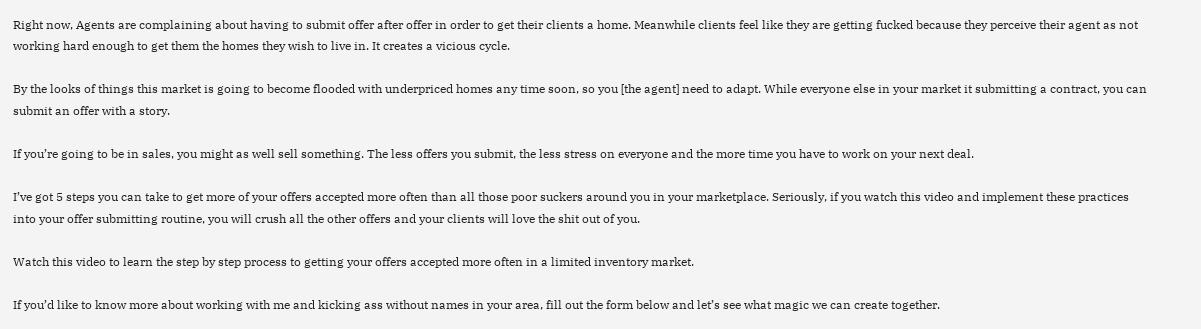Right now, Agents are complaining about having to submit offer after offer in order to get their clients a home. Meanwhile clients feel like they are getting fucked because they perceive their agent as not working hard enough to get them the homes they wish to live in. It creates a vicious cycle.

By the looks of things this market is going to become flooded with underpriced homes any time soon, so you [the agent] need to adapt. While everyone else in your market it submitting a contract, you can submit an offer with a story.

If you’re going to be in sales, you might as well sell something. The less offers you submit, the less stress on everyone and the more time you have to work on your next deal.

I’ve got 5 steps you can take to get more of your offers accepted more often than all those poor suckers around you in your marketplace. Seriously, if you watch this video and implement these practices into your offer submitting routine, you will crush all the other offers and your clients will love the shit out of you.

Watch this video to learn the step by step process to getting your offers accepted more often in a limited inventory market.

If you’d like to know more about working with me and kicking ass without names in your area, fill out the form below and let’s see what magic we can create together.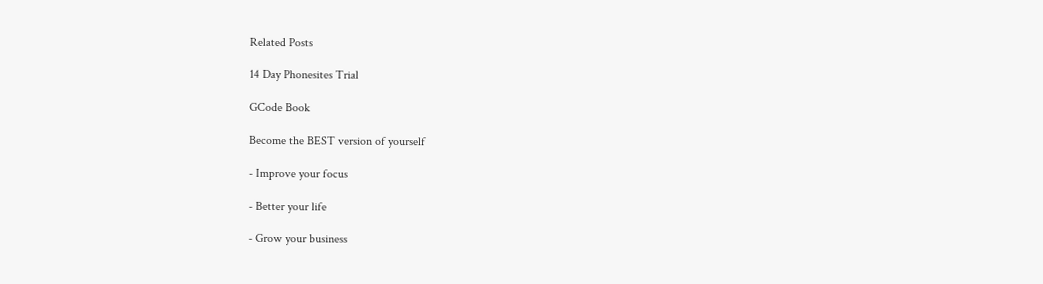Related Posts

14 Day Phonesites Trial

GCode Book

Become the BEST version of yourself

- Improve your focus

- Better your life

- Grow your business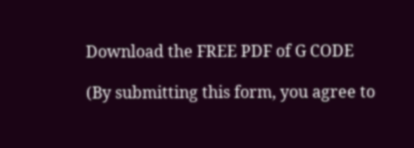Download the FREE PDF of G CODE

(By submitting this form, you agree to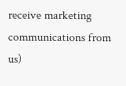receive marketing communications from us)